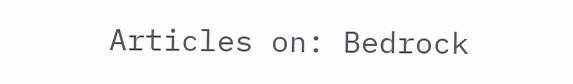Articles on: Bedrock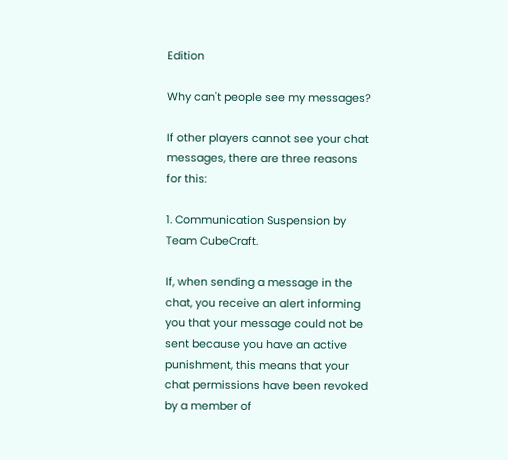Edition

Why can't people see my messages?

If other players cannot see your chat messages, there are three reasons for this:

1. Communication Suspension by Team CubeCraft.

If, when sending a message in the chat, you receive an alert informing you that your message could not be sent because you have an active punishment, this means that your chat permissions have been revoked by a member of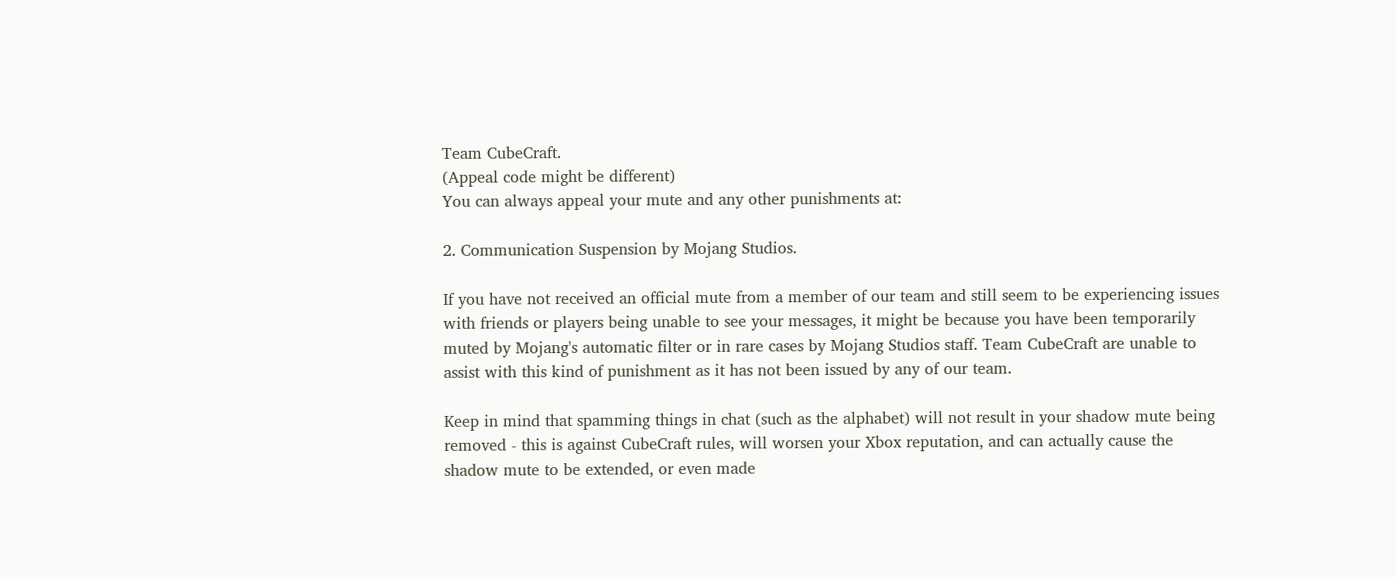Team CubeCraft.
(Appeal code might be different)
You can always appeal your mute and any other punishments at:

2. Communication Suspension by Mojang Studios.

If you have not received an official mute from a member of our team and still seem to be experiencing issues with friends or players being unable to see your messages, it might be because you have been temporarily muted by Mojang's automatic filter or in rare cases by Mojang Studios staff. Team CubeCraft are unable to assist with this kind of punishment as it has not been issued by any of our team.

Keep in mind that spamming things in chat (such as the alphabet) will not result in your shadow mute being removed - this is against CubeCraft rules, will worsen your Xbox reputation, and can actually cause the shadow mute to be extended, or even made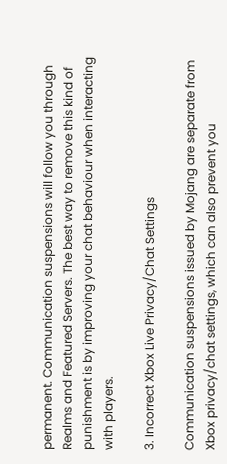permanent. Communication suspensions will follow you through Realms and Featured Servers. The best way to remove this kind of punishment is by improving your chat behaviour when interacting with players.

3. Incorrect Xbox Live Privacy/Chat Settings

Communication suspensions issued by Mojang are separate from Xbox privacy/chat settings, which can also prevent you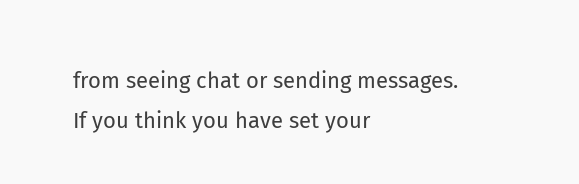from seeing chat or sending messages.
If you think you have set your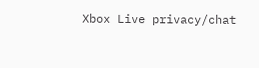Xbox Live privacy/chat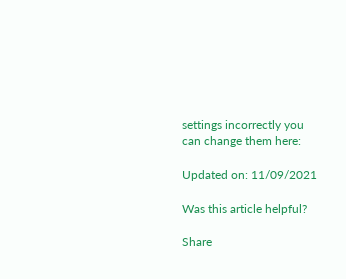settings incorrectly you can change them here:

Updated on: 11/09/2021

Was this article helpful?

Share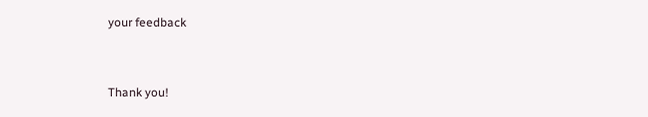your feedback


Thank you!